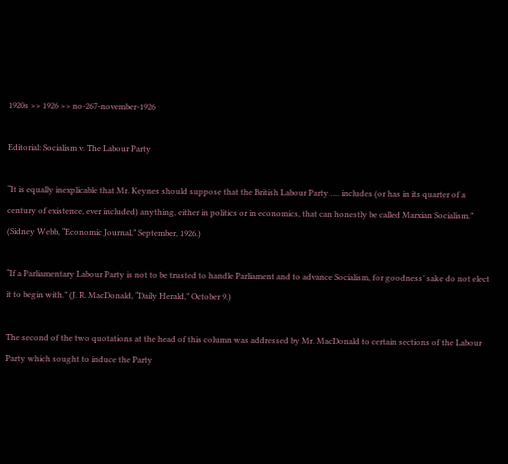1920s >> 1926 >> no-267-november-1926

Editorial: Socialism v. The Labour Party

“It is equally inexplicable that Mr. Keynes should suppose that the British Labour Party …. includes (or has in its quarter of a century of existence, ever included) anything, either in politics or in economics, that can honestly be called Marxian Socialism.” (Sidney Webb, “Economic Journal,” September, 1926.)

“If a Parliamentary Labour Party is not to be trusted to handle Parliament and to advance Socialism, for goodness’ sake do not elect it to begin with.” (J. R. MacDonald, “Daily Herald,” October 9.)

The second of the two quotations at the head of this column was addressed by Mr. MacDonald to certain sections of the Labour Party which sought to induce the Party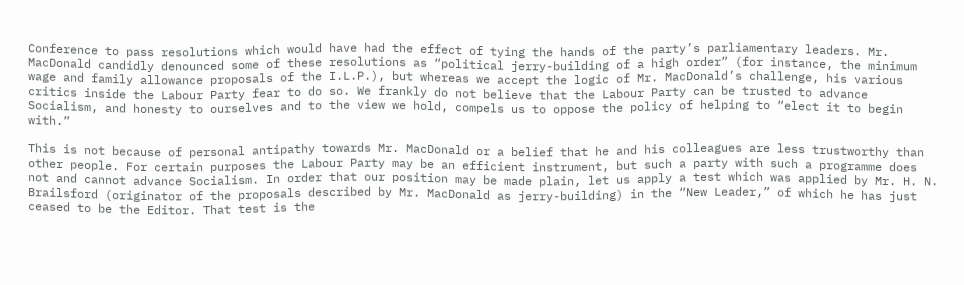Conference to pass resolutions which would have had the effect of tying the hands of the party’s parliamentary leaders. Mr. MacDonald candidly denounced some of these resolutions as “political jerry-building of a high order” (for instance, the minimum wage and family allowance proposals of the I.L.P.), but whereas we accept the logic of Mr. MacDonald’s challenge, his various critics inside the Labour Party fear to do so. We frankly do not believe that the Labour Party can be trusted to advance Socialism, and honesty to ourselves and to the view we hold, compels us to oppose the policy of helping to “elect it to begin with.”

This is not because of personal antipathy towards Mr. MacDonald or a belief that he and his colleagues are less trustworthy than other people. For certain purposes the Labour Party may be an efficient instrument, but such a party with such a programme does not and cannot advance Socialism. In order that our position may be made plain, let us apply a test which was applied by Mr. H. N. Brailsford (originator of the proposals described by Mr. MacDonald as jerry-building) in the “New Leader,” of which he has just ceased to be the Editor. That test is the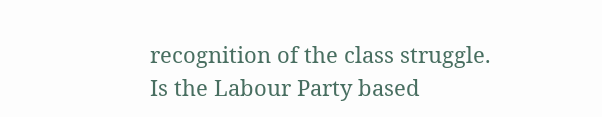recognition of the class struggle. Is the Labour Party based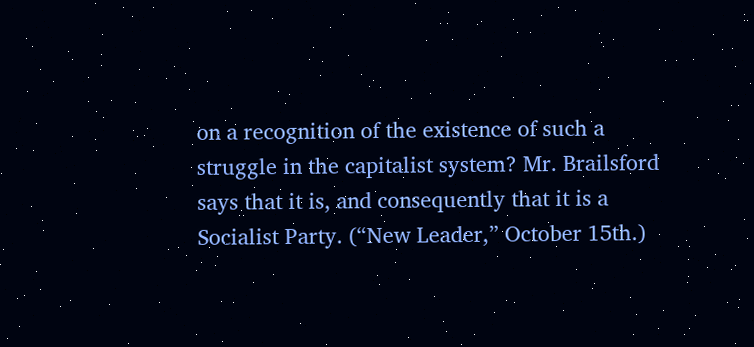on a recognition of the existence of such a struggle in the capitalist system? Mr. Brailsford says that it is, and consequently that it is a Socialist Party. (“New Leader,” October 15th.)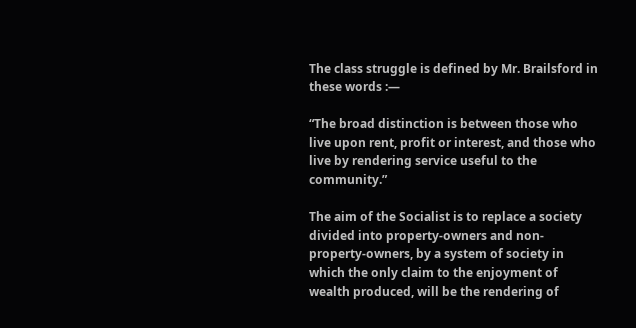The class struggle is defined by Mr. Brailsford in these words :—

“The broad distinction is between those who live upon rent, profit or interest, and those who live by rendering service useful to the community.”

The aim of the Socialist is to replace a society divided into property-owners and non-property-owners, by a system of society in which the only claim to the enjoyment of wealth produced, will be the rendering of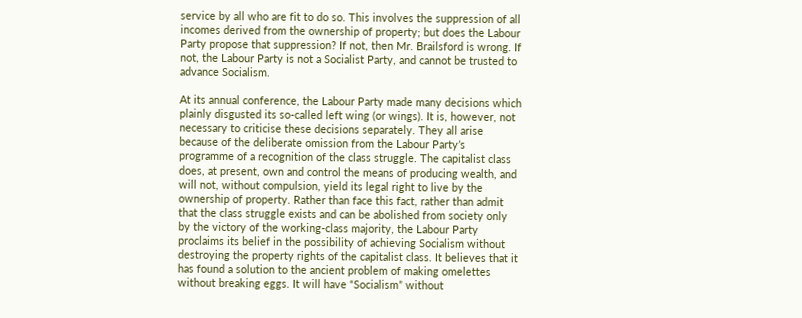service by all who are fit to do so. This involves the suppression of all incomes derived from the ownership of property; but does the Labour Party propose that suppression? If not, then Mr. Brailsford is wrong. If not, the Labour Party is not a Socialist Party, and cannot be trusted to advance Socialism.

At its annual conference, the Labour Party made many decisions which plainly disgusted its so-called left wing (or wings). It is, however, not necessary to criticise these decisions separately. They all arise because of the deliberate omission from the Labour Party’s programme of a recognition of the class struggle. The capitalist class does, at present, own and control the means of producing wealth, and will not, without compulsion, yield its legal right to live by the ownership of property. Rather than face this fact, rather than admit that the class struggle exists and can be abolished from society only by the victory of the working-class majority, the Labour Party proclaims its belief in the possibility of achieving Socialism without destroying the property rights of the capitalist class. It believes that it has found a solution to the ancient problem of making omelettes without breaking eggs. It will have “Socialism” without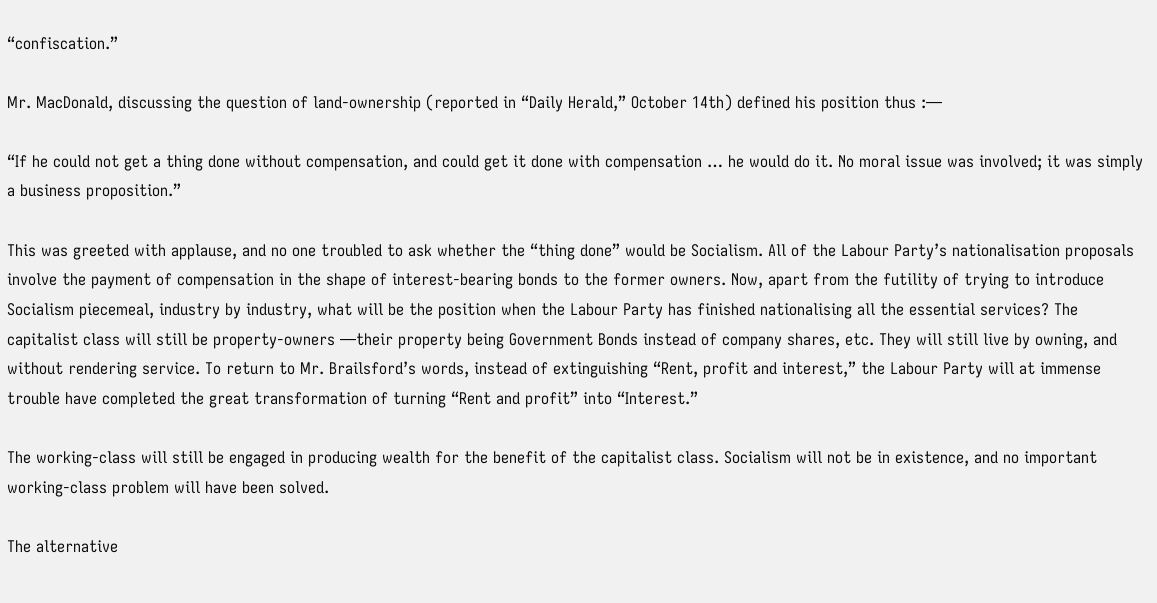“confiscation.”

Mr. MacDonald, discussing the question of land-ownership (reported in “Daily Herald,” October 14th) defined his position thus :—

“If he could not get a thing done without compensation, and could get it done with compensation … he would do it. No moral issue was involved; it was simply a business proposition.”

This was greeted with applause, and no one troubled to ask whether the “thing done” would be Socialism. All of the Labour Party’s nationalisation proposals involve the payment of compensation in the shape of interest-bearing bonds to the former owners. Now, apart from the futility of trying to introduce Socialism piecemeal, industry by industry, what will be the position when the Labour Party has finished nationalising all the essential services? The capitalist class will still be property-owners —their property being Government Bonds instead of company shares, etc. They will still live by owning, and without rendering service. To return to Mr. Brailsford’s words, instead of extinguishing “Rent, profit and interest,” the Labour Party will at immense trouble have completed the great transformation of turning “Rent and profit” into “Interest.”

The working-class will still be engaged in producing wealth for the benefit of the capitalist class. Socialism will not be in existence, and no important working-class problem will have been solved.

The alternative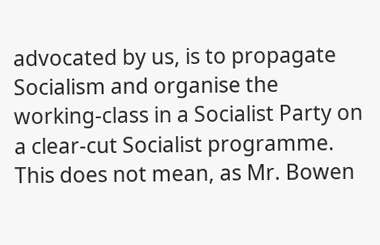advocated by us, is to propagate Socialism and organise the working-class in a Socialist Party on a clear-cut Socialist programme. This does not mean, as Mr. Bowen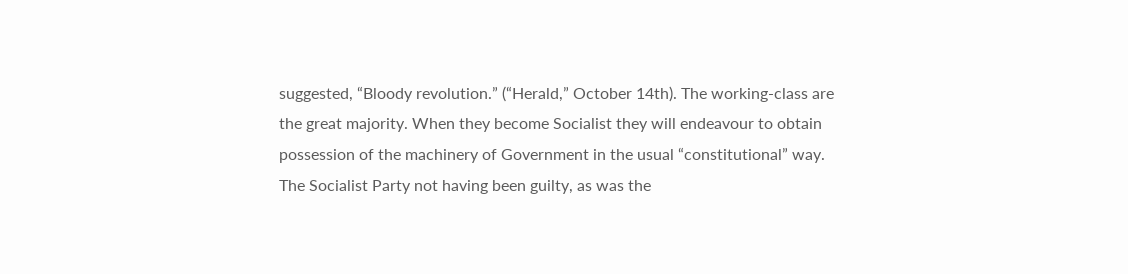suggested, “Bloody revolution.” (“Herald,” October 14th). The working-class are the great majority. When they become Socialist they will endeavour to obtain possession of the machinery of Government in the usual “constitutional” way. The Socialist Party not having been guilty, as was the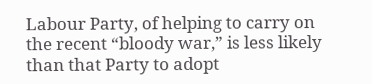Labour Party, of helping to carry on the recent “bloody war,” is less likely than that Party to adopt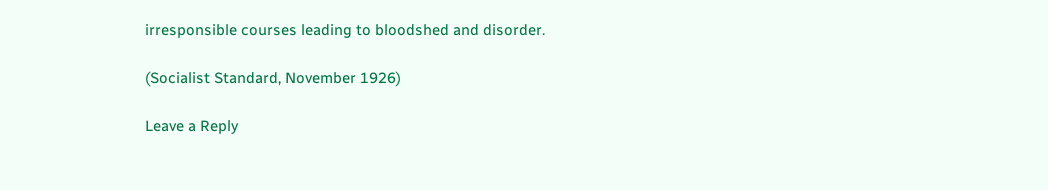irresponsible courses leading to bloodshed and disorder.

(Socialist Standard, November 1926)

Leave a Reply